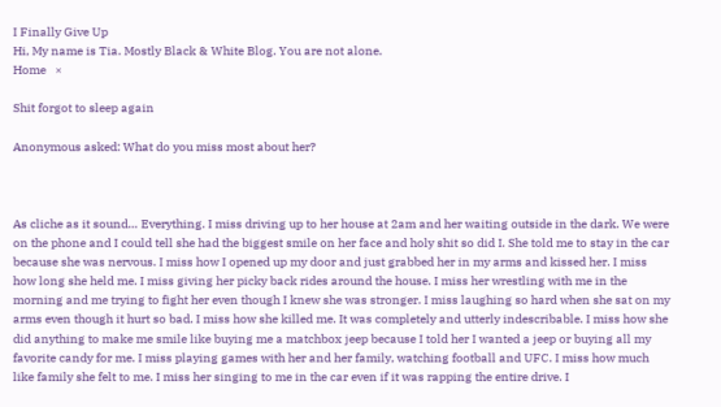I Finally Give Up
Hi, My name is Tia. Mostly Black & White Blog. You are not alone.
Home   ×

Shit forgot to sleep again

Anonymous asked: What do you miss most about her?



As cliche as it sound… Everything. I miss driving up to her house at 2am and her waiting outside in the dark. We were on the phone and I could tell she had the biggest smile on her face and holy shit so did I. She told me to stay in the car because she was nervous. I miss how I opened up my door and just grabbed her in my arms and kissed her. I miss how long she held me. I miss giving her picky back rides around the house. I miss her wrestling with me in the morning and me trying to fight her even though I knew she was stronger. I miss laughing so hard when she sat on my arms even though it hurt so bad. I miss how she killed me. It was completely and utterly indescribable. I miss how she did anything to make me smile like buying me a matchbox jeep because I told her I wanted a jeep or buying all my favorite candy for me. I miss playing games with her and her family, watching football and UFC. I miss how much like family she felt to me. I miss her singing to me in the car even if it was rapping the entire drive. I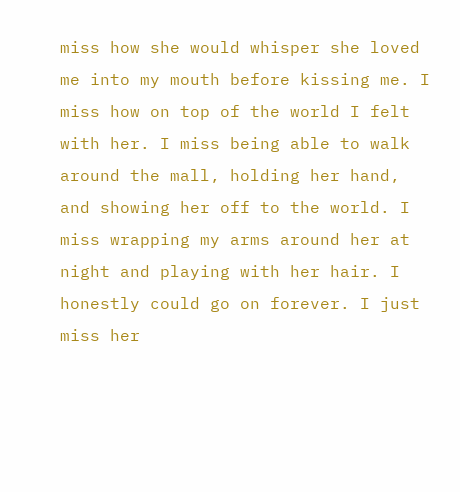miss how she would whisper she loved me into my mouth before kissing me. I miss how on top of the world I felt with her. I miss being able to walk around the mall, holding her hand, and showing her off to the world. I miss wrapping my arms around her at night and playing with her hair. I honestly could go on forever. I just miss her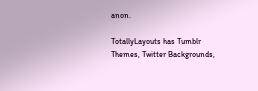anon.

TotallyLayouts has Tumblr Themes, Twitter Backgrounds,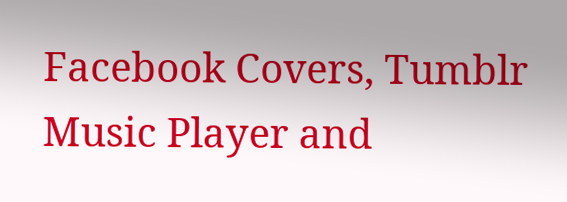Facebook Covers, Tumblr Music Player and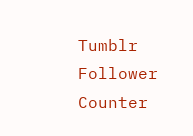Tumblr Follower Counter